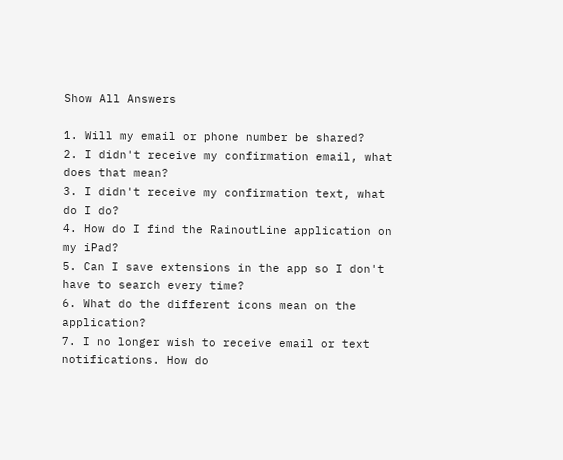Show All Answers

1. Will my email or phone number be shared?
2. I didn't receive my confirmation email, what does that mean?
3. I didn't receive my confirmation text, what do I do?
4. How do I find the RainoutLine application on my iPad?
5. Can I save extensions in the app so I don't have to search every time?
6. What do the different icons mean on the application?
7. I no longer wish to receive email or text notifications. How do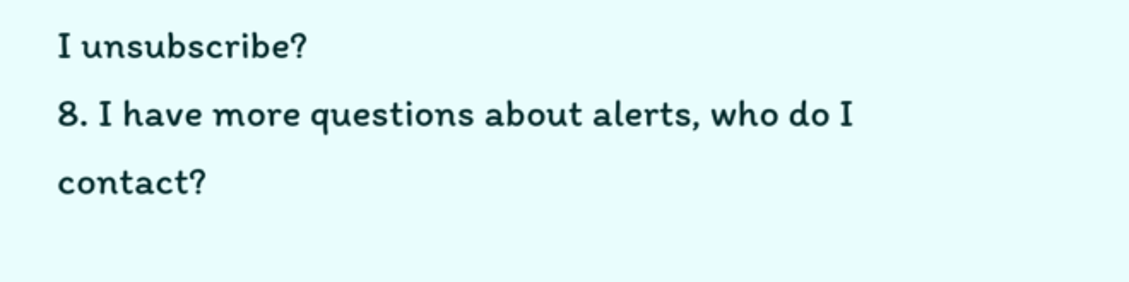I unsubscribe?
8. I have more questions about alerts, who do I contact?